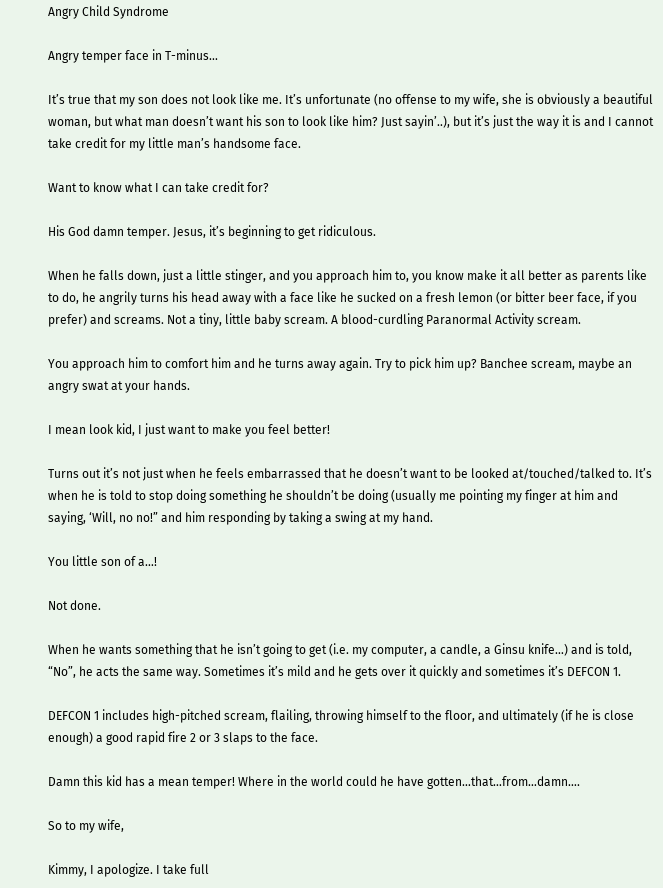Angry Child Syndrome

Angry temper face in T-minus...

It’s true that my son does not look like me. It’s unfortunate (no offense to my wife, she is obviously a beautiful woman, but what man doesn’t want his son to look like him? Just sayin’..), but it’s just the way it is and I cannot take credit for my little man’s handsome face.

Want to know what I can take credit for?

His God damn temper. Jesus, it’s beginning to get ridiculous.

When he falls down, just a little stinger, and you approach him to, you know make it all better as parents like to do, he angrily turns his head away with a face like he sucked on a fresh lemon (or bitter beer face, if you prefer) and screams. Not a tiny, little baby scream. A blood-curdling Paranormal Activity scream.

You approach him to comfort him and he turns away again. Try to pick him up? Banchee scream, maybe an angry swat at your hands.

I mean look kid, I just want to make you feel better!

Turns out it’s not just when he feels embarrassed that he doesn’t want to be looked at/touched/talked to. It’s when he is told to stop doing something he shouldn’t be doing (usually me pointing my finger at him and saying, ‘Will, no no!” and him responding by taking a swing at my hand.

You little son of a…!

Not done.

When he wants something that he isn’t going to get (i.e. my computer, a candle, a Ginsu knife…) and is told, “No”, he acts the same way. Sometimes it’s mild and he gets over it quickly and sometimes it’s DEFCON 1.

DEFCON 1 includes high-pitched scream, flailing, throwing himself to the floor, and ultimately (if he is close enough) a good rapid fire 2 or 3 slaps to the face.

Damn this kid has a mean temper! Where in the world could he have gotten…that…from…damn….

So to my wife,

Kimmy, I apologize. I take full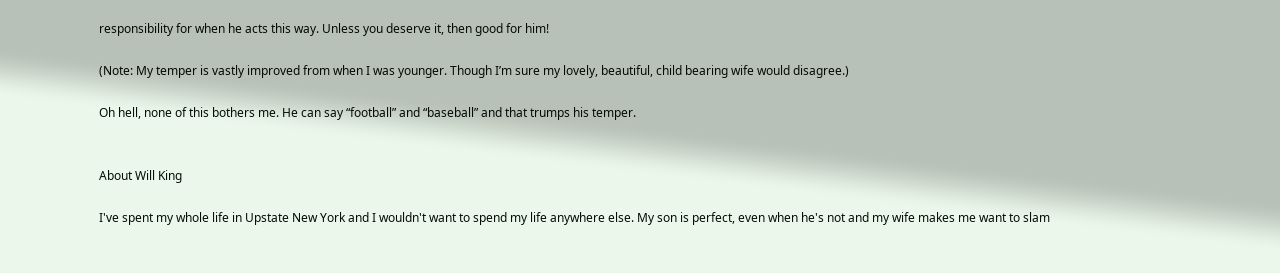responsibility for when he acts this way. Unless you deserve it, then good for him!

(Note: My temper is vastly improved from when I was younger. Though I’m sure my lovely, beautiful, child bearing wife would disagree.)

Oh hell, none of this bothers me. He can say “football” and “baseball” and that trumps his temper.


About Will King

I've spent my whole life in Upstate New York and I wouldn't want to spend my life anywhere else. My son is perfect, even when he's not and my wife makes me want to slam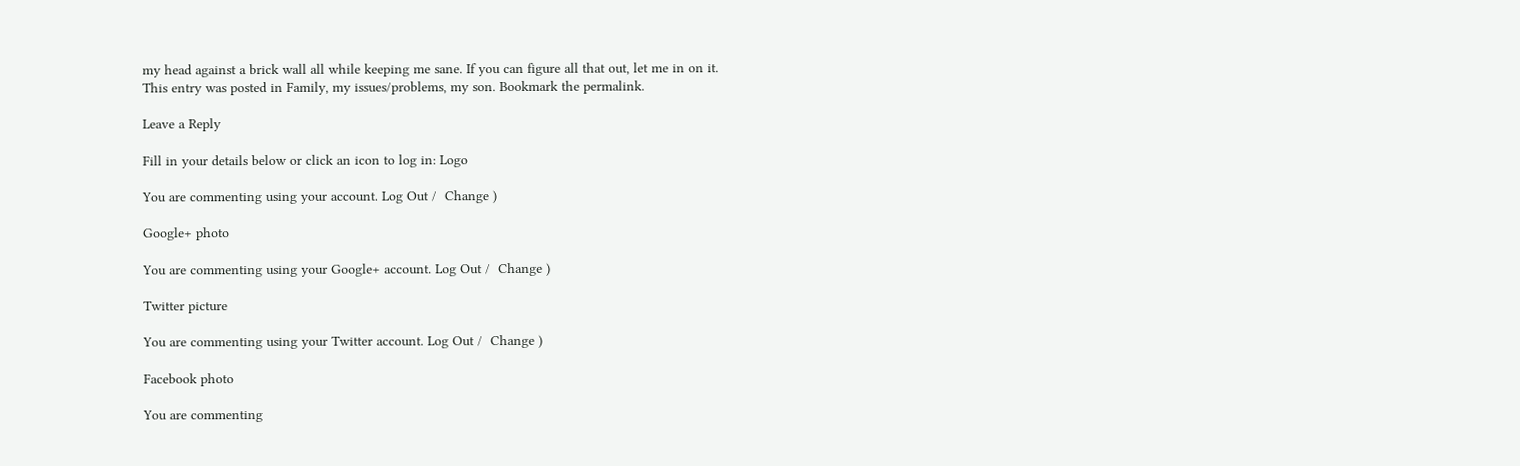my head against a brick wall all while keeping me sane. If you can figure all that out, let me in on it.
This entry was posted in Family, my issues/problems, my son. Bookmark the permalink.

Leave a Reply

Fill in your details below or click an icon to log in: Logo

You are commenting using your account. Log Out /  Change )

Google+ photo

You are commenting using your Google+ account. Log Out /  Change )

Twitter picture

You are commenting using your Twitter account. Log Out /  Change )

Facebook photo

You are commenting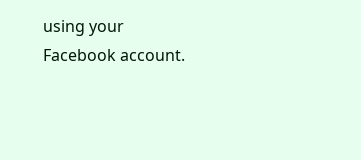using your Facebook account.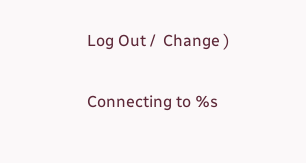Log Out /  Change )


Connecting to %s